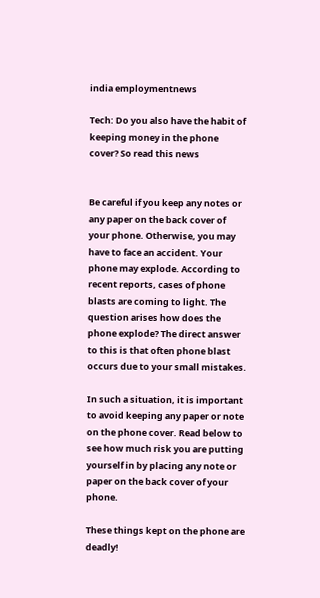india employmentnews

Tech: Do you also have the habit of keeping money in the phone cover? So read this news


Be careful if you keep any notes or any paper on the back cover of your phone. Otherwise, you may have to face an accident. Your phone may explode. According to recent reports, cases of phone blasts are coming to light. The question arises how does the phone explode? The direct answer to this is that often phone blast occurs due to your small mistakes.

In such a situation, it is important to avoid keeping any paper or note on the phone cover. Read below to see how much risk you are putting yourself in by placing any note or paper on the back cover of your phone.

These things kept on the phone are deadly!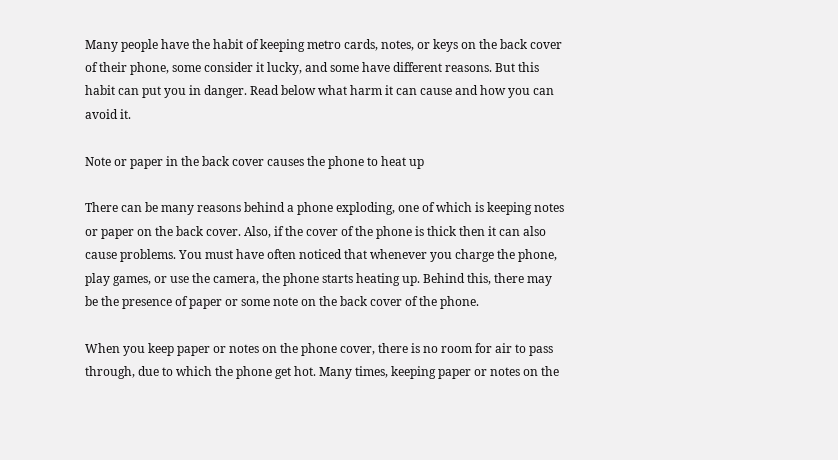Many people have the habit of keeping metro cards, notes, or keys on the back cover of their phone, some consider it lucky, and some have different reasons. But this habit can put you in danger. Read below what harm it can cause and how you can avoid it.

Note or paper in the back cover causes the phone to heat up

There can be many reasons behind a phone exploding, one of which is keeping notes or paper on the back cover. Also, if the cover of the phone is thick then it can also cause problems. You must have often noticed that whenever you charge the phone, play games, or use the camera, the phone starts heating up. Behind this, there may be the presence of paper or some note on the back cover of the phone.

When you keep paper or notes on the phone cover, there is no room for air to pass through, due to which the phone get hot. Many times, keeping paper or notes on the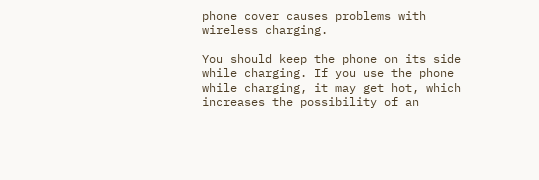phone cover causes problems with wireless charging.

You should keep the phone on its side while charging. If you use the phone while charging, it may get hot, which increases the possibility of an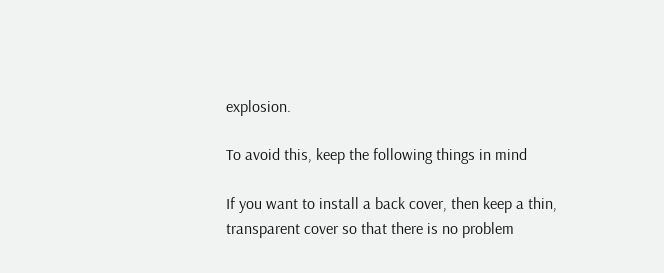explosion.

To avoid this, keep the following things in mind

If you want to install a back cover, then keep a thin, transparent cover so that there is no problem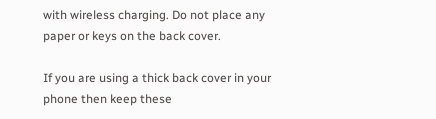with wireless charging. Do not place any paper or keys on the back cover.

If you are using a thick back cover in your phone then keep these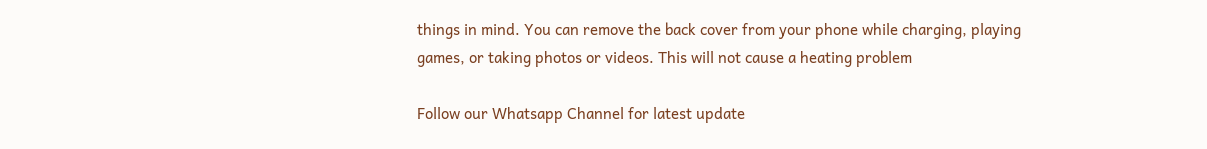things in mind. You can remove the back cover from your phone while charging, playing games, or taking photos or videos. This will not cause a heating problem

Follow our Whatsapp Channel for latest update